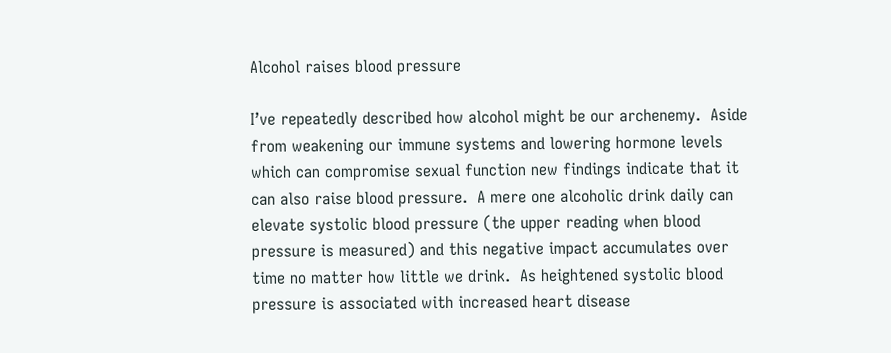Alcohol raises blood pressure

I’ve repeatedly described how alcohol might be our archenemy.  Aside from weakening our immune systems and lowering hormone levels which can compromise sexual function new findings indicate that it can also raise blood pressure.  A mere one alcoholic drink daily can elevate systolic blood pressure (the upper reading when blood pressure is measured) and this negative impact accumulates over time no matter how little we drink.  As heightened systolic blood pressure is associated with increased heart disease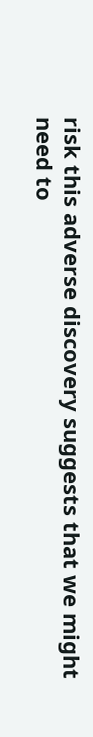risk this adverse discovery suggests that we might need to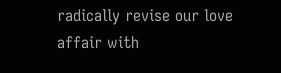radically revise our love affair with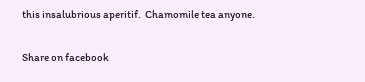this insalubrious aperitif.  Chamomile tea anyone.

Share on facebook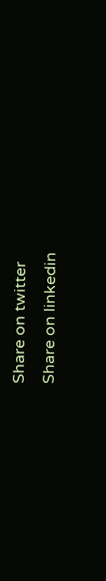Share on twitter
Share on linkedin